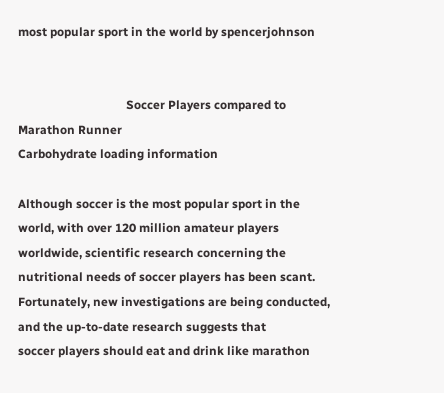most popular sport in the world by spencerjohnson


                                    Soccer Players compared to Marathon Runner
Carbohydrate loading information

Although soccer is the most popular sport in the world, with over 120 million amateur players
worldwide, scientific research concerning the nutritional needs of soccer players has been scant.
Fortunately, new investigations are being conducted, and the up-to-date research suggests that
soccer players should eat and drink like marathon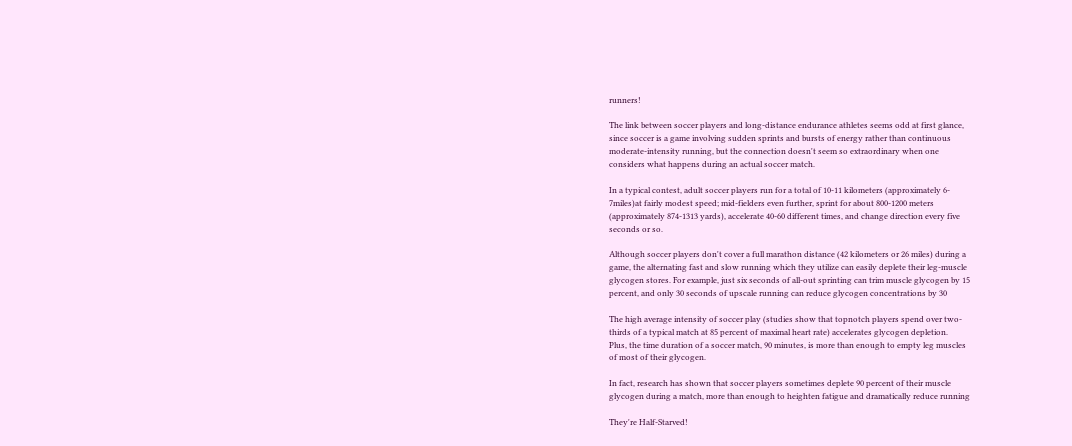runners!

The link between soccer players and long-distance endurance athletes seems odd at first glance,
since soccer is a game involving sudden sprints and bursts of energy rather than continuous
moderate-intensity running, but the connection doesn't seem so extraordinary when one
considers what happens during an actual soccer match.

In a typical contest, adult soccer players run for a total of 10-11 kilometers (approximately 6-
7miles)at fairly modest speed; mid-fielders even further, sprint for about 800-1200 meters
(approximately 874-1313 yards), accelerate 40-60 different times, and change direction every five
seconds or so.

Although soccer players don't cover a full marathon distance (42 kilometers or 26 miles) during a
game, the alternating fast and slow running which they utilize can easily deplete their leg-muscle
glycogen stores. For example, just six seconds of all-out sprinting can trim muscle glycogen by 15
percent, and only 30 seconds of upscale running can reduce glycogen concentrations by 30

The high average intensity of soccer play (studies show that topnotch players spend over two-
thirds of a typical match at 85 percent of maximal heart rate) accelerates glycogen depletion.
Plus, the time duration of a soccer match, 90 minutes, is more than enough to empty leg muscles
of most of their glycogen.

In fact, research has shown that soccer players sometimes deplete 90 percent of their muscle
glycogen during a match, more than enough to heighten fatigue and dramatically reduce running

They're Half-Starved!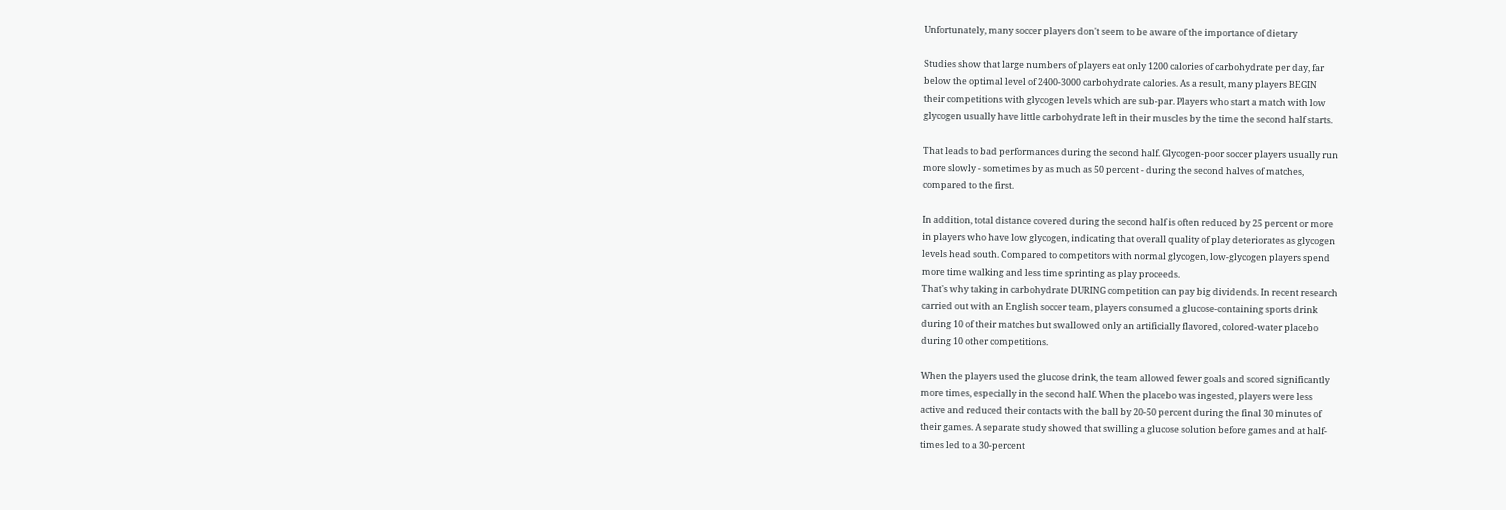Unfortunately, many soccer players don't seem to be aware of the importance of dietary

Studies show that large numbers of players eat only 1200 calories of carbohydrate per day, far
below the optimal level of 2400-3000 carbohydrate calories. As a result, many players BEGIN
their competitions with glycogen levels which are sub-par. Players who start a match with low
glycogen usually have little carbohydrate left in their muscles by the time the second half starts.

That leads to bad performances during the second half. Glycogen-poor soccer players usually run
more slowly - sometimes by as much as 50 percent - during the second halves of matches,
compared to the first.

In addition, total distance covered during the second half is often reduced by 25 percent or more
in players who have low glycogen, indicating that overall quality of play deteriorates as glycogen
levels head south. Compared to competitors with normal glycogen, low-glycogen players spend
more time walking and less time sprinting as play proceeds.
That's why taking in carbohydrate DURING competition can pay big dividends. In recent research
carried out with an English soccer team, players consumed a glucose-containing sports drink
during 10 of their matches but swallowed only an artificially flavored, colored-water placebo
during 10 other competitions.

When the players used the glucose drink, the team allowed fewer goals and scored significantly
more times, especially in the second half. When the placebo was ingested, players were less
active and reduced their contacts with the ball by 20-50 percent during the final 30 minutes of
their games. A separate study showed that swilling a glucose solution before games and at half-
times led to a 30-percent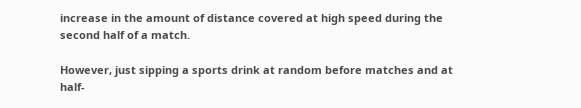increase in the amount of distance covered at high speed during the
second half of a match.

However, just sipping a sports drink at random before matches and at half-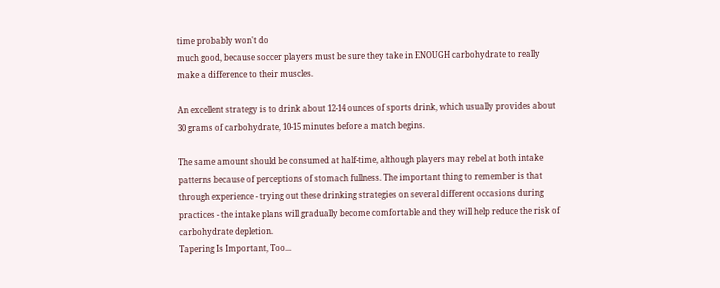time probably won't do
much good, because soccer players must be sure they take in ENOUGH carbohydrate to really
make a difference to their muscles.

An excellent strategy is to drink about 12-14 ounces of sports drink, which usually provides about
30 grams of carbohydrate, 10-15 minutes before a match begins.

The same amount should be consumed at half-time, although players may rebel at both intake
patterns because of perceptions of stomach fullness. The important thing to remember is that
through experience - trying out these drinking strategies on several different occasions during
practices - the intake plans will gradually become comfortable and they will help reduce the risk of
carbohydrate depletion.
Tapering Is Important, Too...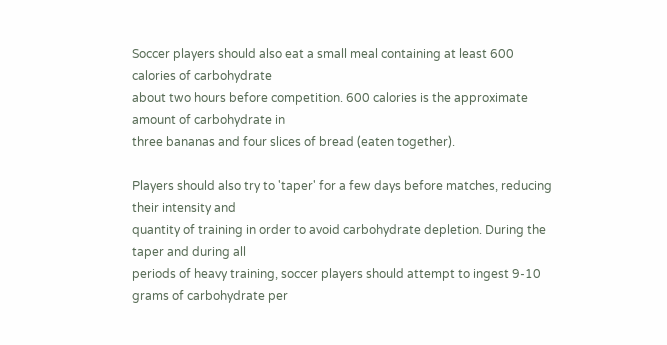Soccer players should also eat a small meal containing at least 600 calories of carbohydrate
about two hours before competition. 600 calories is the approximate amount of carbohydrate in
three bananas and four slices of bread (eaten together).

Players should also try to 'taper' for a few days before matches, reducing their intensity and
quantity of training in order to avoid carbohydrate depletion. During the taper and during all
periods of heavy training, soccer players should attempt to ingest 9-10 grams of carbohydrate per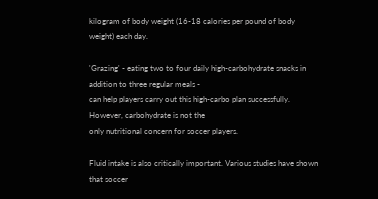kilogram of body weight (16-18 calories per pound of body weight) each day.

'Grazing' - eating two to four daily high-carbohydrate snacks in addition to three regular meals -
can help players carry out this high-carbo plan successfully. However, carbohydrate is not the
only nutritional concern for soccer players.

Fluid intake is also critically important. Various studies have shown that soccer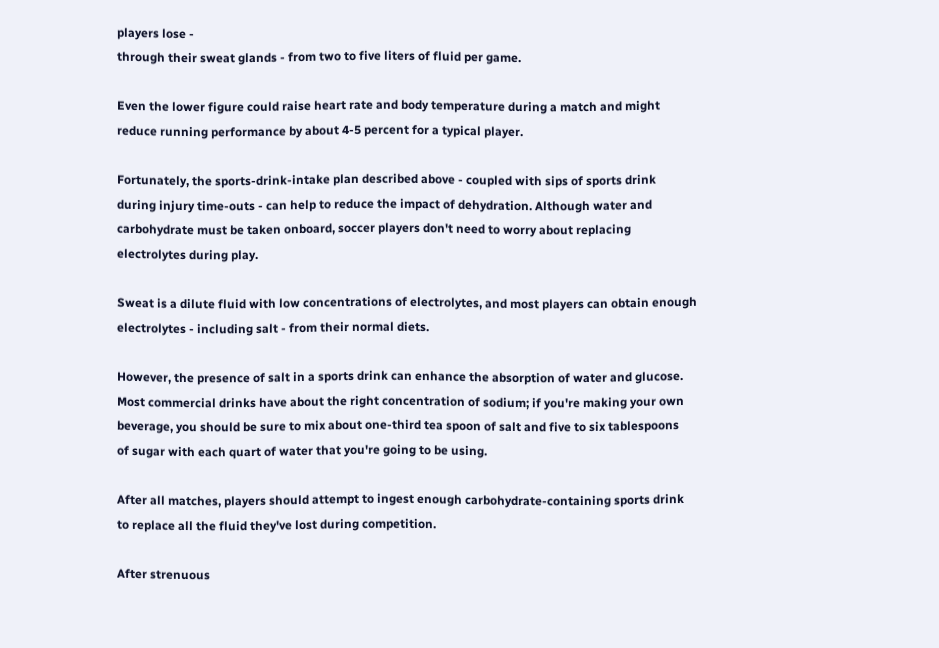players lose -
through their sweat glands - from two to five liters of fluid per game.

Even the lower figure could raise heart rate and body temperature during a match and might
reduce running performance by about 4-5 percent for a typical player.

Fortunately, the sports-drink-intake plan described above - coupled with sips of sports drink
during injury time-outs - can help to reduce the impact of dehydration. Although water and
carbohydrate must be taken onboard, soccer players don't need to worry about replacing
electrolytes during play.

Sweat is a dilute fluid with low concentrations of electrolytes, and most players can obtain enough
electrolytes - including salt - from their normal diets.

However, the presence of salt in a sports drink can enhance the absorption of water and glucose.
Most commercial drinks have about the right concentration of sodium; if you're making your own
beverage, you should be sure to mix about one-third tea spoon of salt and five to six tablespoons
of sugar with each quart of water that you're going to be using.

After all matches, players should attempt to ingest enough carbohydrate-containing sports drink
to replace all the fluid they've lost during competition.

After strenuous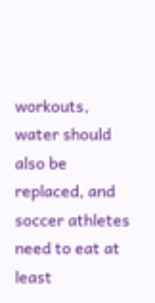workouts, water should also be replaced, and soccer athletes need to eat at least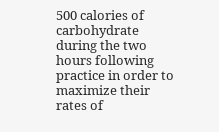500 calories of carbohydrate during the two hours following practice in order to maximize their
rates of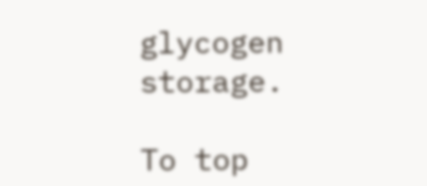glycogen storage.

To top